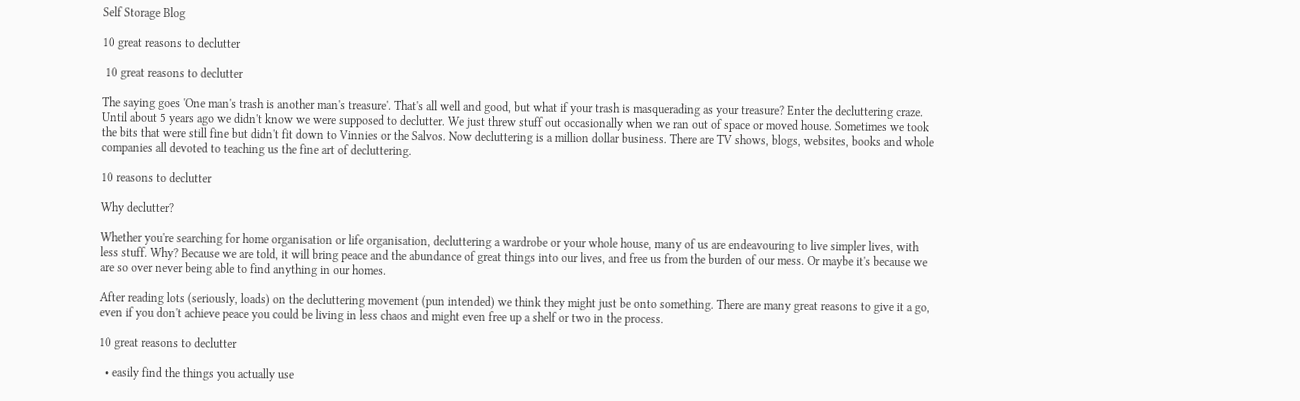Self Storage Blog

10 great reasons to declutter

 10 great reasons to declutter

The saying goes 'One man's trash is another man's treasure'. That's all well and good, but what if your trash is masquerading as your treasure? Enter the decluttering craze. Until about 5 years ago we didn't know we were supposed to declutter. We just threw stuff out occasionally when we ran out of space or moved house. Sometimes we took the bits that were still fine but didn't fit down to Vinnies or the Salvos. Now decluttering is a million dollar business. There are TV shows, blogs, websites, books and whole companies all devoted to teaching us the fine art of decluttering.

10 reasons to declutter

Why declutter?

Whether you're searching for home organisation or life organisation, decluttering a wardrobe or your whole house, many of us are endeavouring to live simpler lives, with less stuff. Why? Because we are told, it will bring peace and the abundance of great things into our lives, and free us from the burden of our mess. Or maybe it's because we are so over never being able to find anything in our homes.

After reading lots (seriously, loads) on the decluttering movement (pun intended) we think they might just be onto something. There are many great reasons to give it a go, even if you don't achieve peace you could be living in less chaos and might even free up a shelf or two in the process.

10 great reasons to declutter

  • easily find the things you actually use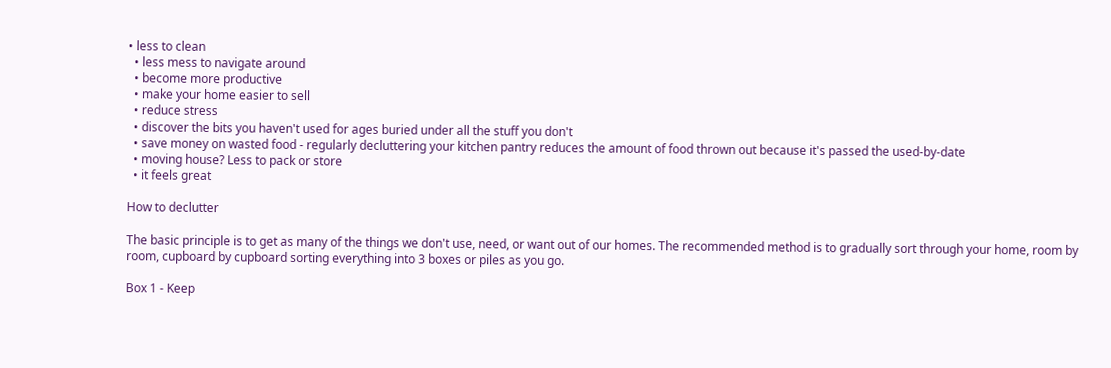• less to clean
  • less mess to navigate around
  • become more productive
  • make your home easier to sell
  • reduce stress
  • discover the bits you haven't used for ages buried under all the stuff you don't
  • save money on wasted food - regularly decluttering your kitchen pantry reduces the amount of food thrown out because it's passed the used-by-date
  • moving house? Less to pack or store
  • it feels great

How to declutter

The basic principle is to get as many of the things we don't use, need, or want out of our homes. The recommended method is to gradually sort through your home, room by room, cupboard by cupboard sorting everything into 3 boxes or piles as you go.

Box 1 - Keep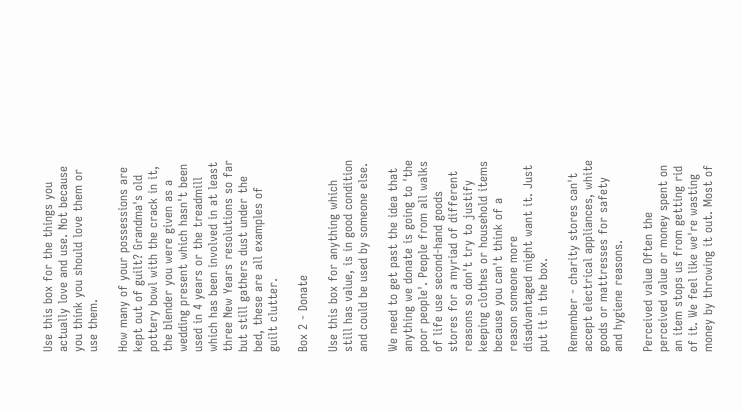Use this box for the things you actually love and use. Not because you think you should love them or use them.

How many of your possessions are kept out of guilt? Grandma's old pottery bowl with the crack in it, the blender you were given as a wedding present which hasn't been used in 4 years or the treadmill which has been involved in at least three New Years resolutions so far but still gathers dust under the bed, these are all examples of guilt clutter.

Box 2 - Donate

Use this box for anything which still has value, is in good condition and could be used by someone else.

We need to get past the idea that anything we donate is going to 'the poor people'. People from all walks of life use second-hand goods stores for a myriad of different reasons so don't try to justify keeping clothes or household items because you can't think of a reason someone more disadvantaged might want it. Just put it in the box.

Remember - charity stores can't accept electrical appliances, white goods or mattresses for safety and hygiene reasons.

Perceived value Often the perceived value or money spent on an item stops us from getting rid of it. We feel like we're wasting money by throwing it out. Most of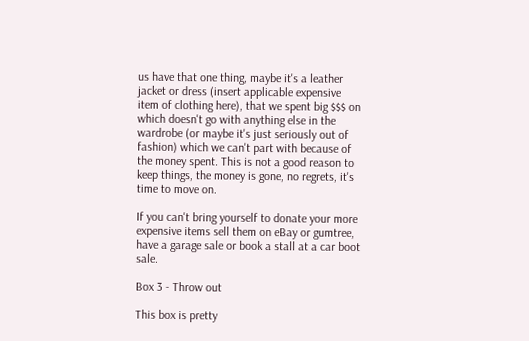us have that one thing, maybe it's a leather jacket or dress (insert applicable expensive item of clothing here), that we spent big $$$ on which doesn't go with anything else in the wardrobe (or maybe it's just seriously out of fashion) which we can't part with because of the money spent. This is not a good reason to keep things, the money is gone, no regrets, it's time to move on.

If you can't bring yourself to donate your more expensive items sell them on eBay or gumtree, have a garage sale or book a stall at a car boot sale.

Box 3 - Throw out

This box is pretty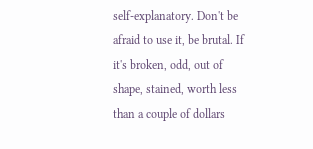self-explanatory. Don't be afraid to use it, be brutal. If it's broken, odd, out of shape, stained, worth less than a couple of dollars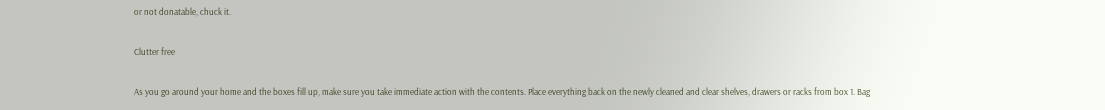or not donatable, chuck it.

Clutter free

As you go around your home and the boxes fill up, make sure you take immediate action with the contents. Place everything back on the newly cleaned and clear shelves, drawers or racks from box 1. Bag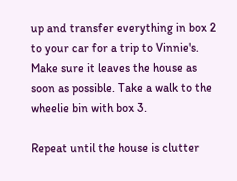up and transfer everything in box 2 to your car for a trip to Vinnie's. Make sure it leaves the house as soon as possible. Take a walk to the wheelie bin with box 3.

Repeat until the house is clutter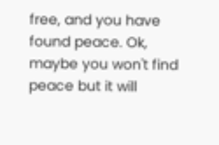free, and you have found peace. Ok, maybe you won't find peace but it will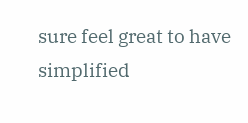sure feel great to have simplified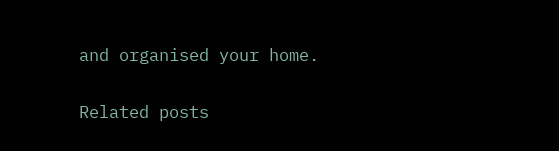and organised your home.

Related posts